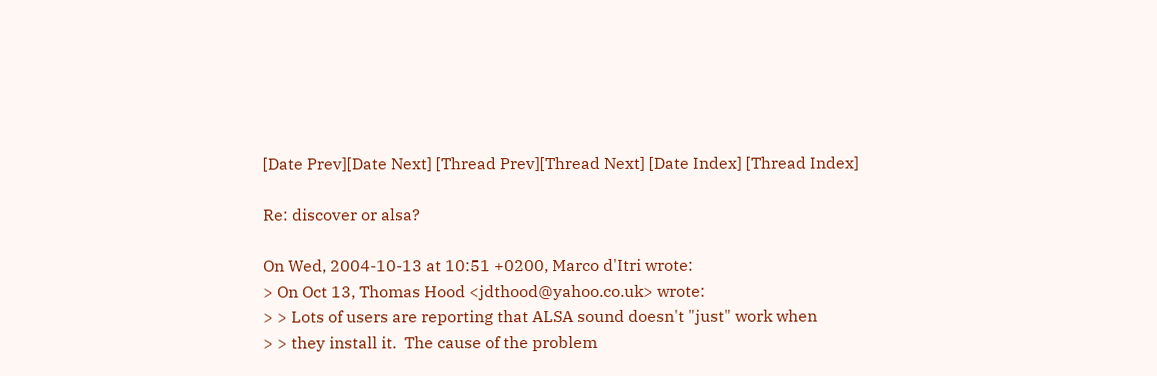[Date Prev][Date Next] [Thread Prev][Thread Next] [Date Index] [Thread Index]

Re: discover or alsa?

On Wed, 2004-10-13 at 10:51 +0200, Marco d'Itri wrote:
> On Oct 13, Thomas Hood <jdthood@yahoo.co.uk> wrote:
> > Lots of users are reporting that ALSA sound doesn't "just" work when
> > they install it.  The cause of the problem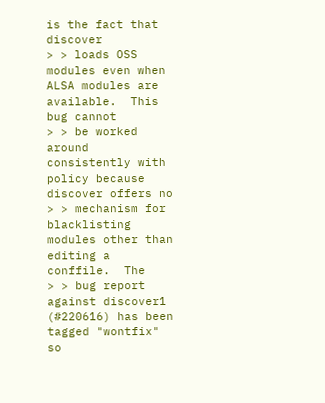is the fact that discover
> > loads OSS modules even when ALSA modules are available.  This bug cannot
> > be worked around consistently with policy because discover offers no
> > mechanism for blacklisting modules other than editing a conffile.  The
> > bug report against discover1 (#220616) has been tagged "wontfix" so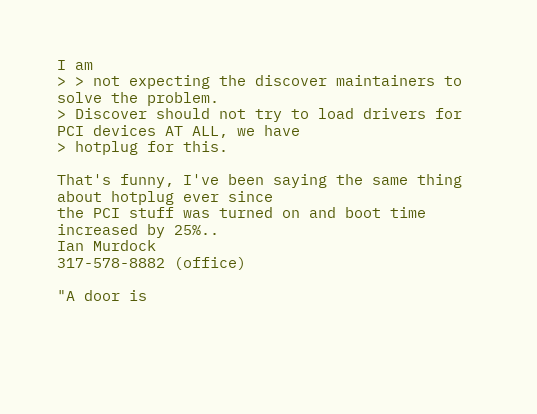I am
> > not expecting the discover maintainers to solve the problem.
> Discover should not try to load drivers for PCI devices AT ALL, we have
> hotplug for this.

That's funny, I've been saying the same thing about hotplug ever since
the PCI stuff was turned on and boot time increased by 25%..
Ian Murdock
317-578-8882 (office)

"A door is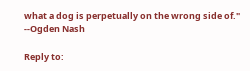what a dog is perpetually on the wrong side of." --Ogden Nash

Reply to: